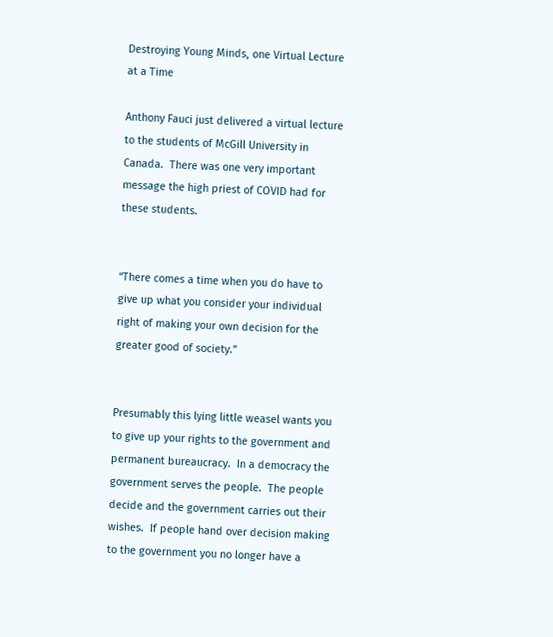Destroying Young Minds, one Virtual Lecture at a Time

Anthony Fauci just delivered a virtual lecture to the students of McGill University in Canada.  There was one very important message the high priest of COVID had for these students.


“There comes a time when you do have to give up what you consider your individual right of making your own decision for the greater good of society.”


Presumably this lying little weasel wants you to give up your rights to the government and permanent bureaucracy.  In a democracy the government serves the people.  The people decide and the government carries out their wishes.  If people hand over decision making to the government you no longer have a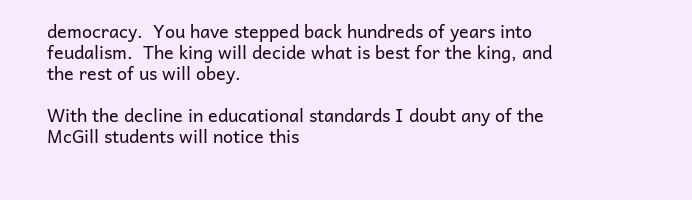democracy.  You have stepped back hundreds of years into feudalism.  The king will decide what is best for the king, and the rest of us will obey.

With the decline in educational standards I doubt any of the McGill students will notice this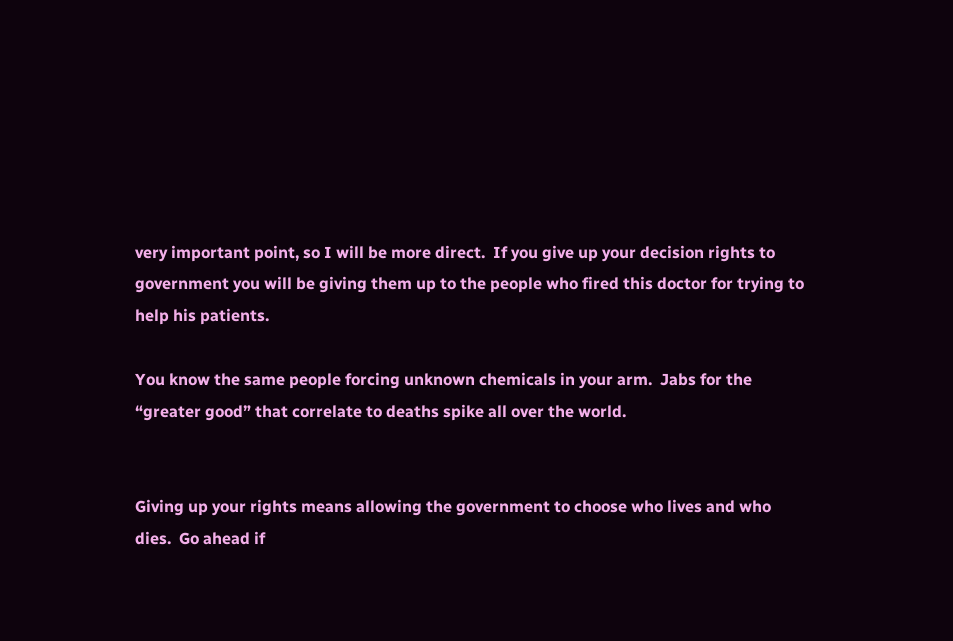very important point, so I will be more direct.  If you give up your decision rights to government you will be giving them up to the people who fired this doctor for trying to help his patients.

You know the same people forcing unknown chemicals in your arm.  Jabs for the “greater good” that correlate to deaths spike all over the world.


Giving up your rights means allowing the government to choose who lives and who dies.  Go ahead if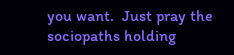you want.  Just pray the sociopaths holding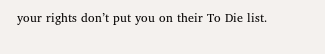your rights don’t put you on their To Die list.